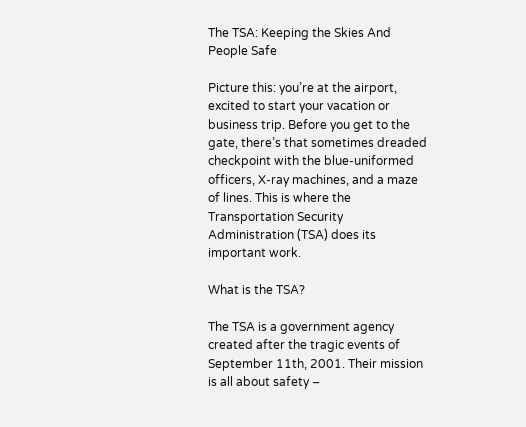The TSA: Keeping the Skies And People Safe

Picture this: you’re at the airport, excited to start your vacation or business trip. Before you get to the gate, there’s that sometimes dreaded checkpoint with the blue-uniformed officers, X-ray machines, and a maze of lines. This is where the Transportation Security Administration (TSA) does its important work.

What is the TSA?

The TSA is a government agency created after the tragic events of September 11th, 2001. Their mission is all about safety –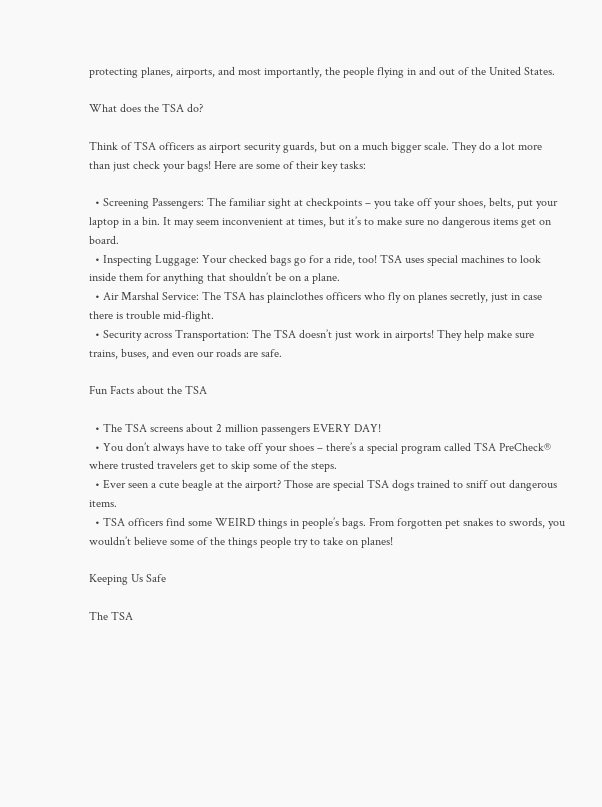protecting planes, airports, and most importantly, the people flying in and out of the United States.

What does the TSA do?

Think of TSA officers as airport security guards, but on a much bigger scale. They do a lot more than just check your bags! Here are some of their key tasks:

  • Screening Passengers: The familiar sight at checkpoints – you take off your shoes, belts, put your laptop in a bin. It may seem inconvenient at times, but it’s to make sure no dangerous items get on board.
  • Inspecting Luggage: Your checked bags go for a ride, too! TSA uses special machines to look inside them for anything that shouldn’t be on a plane.
  • Air Marshal Service: The TSA has plainclothes officers who fly on planes secretly, just in case there is trouble mid-flight.
  • Security across Transportation: The TSA doesn’t just work in airports! They help make sure trains, buses, and even our roads are safe.

Fun Facts about the TSA

  • The TSA screens about 2 million passengers EVERY DAY!
  • You don’t always have to take off your shoes – there’s a special program called TSA PreCheck® where trusted travelers get to skip some of the steps.
  • Ever seen a cute beagle at the airport? Those are special TSA dogs trained to sniff out dangerous items.
  • TSA officers find some WEIRD things in people’s bags. From forgotten pet snakes to swords, you wouldn’t believe some of the things people try to take on planes!

Keeping Us Safe

The TSA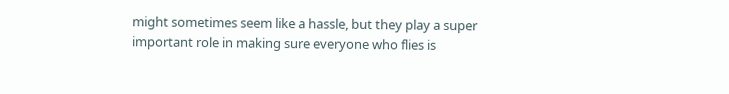might sometimes seem like a hassle, but they play a super important role in making sure everyone who flies is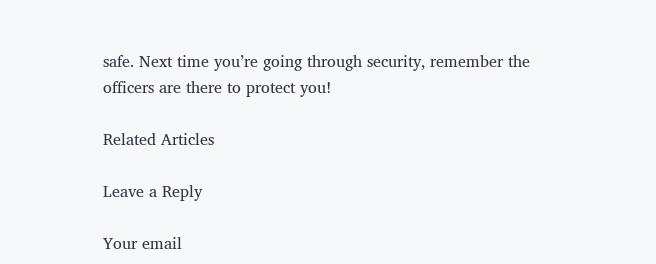safe. Next time you’re going through security, remember the officers are there to protect you!

Related Articles

Leave a Reply

Your email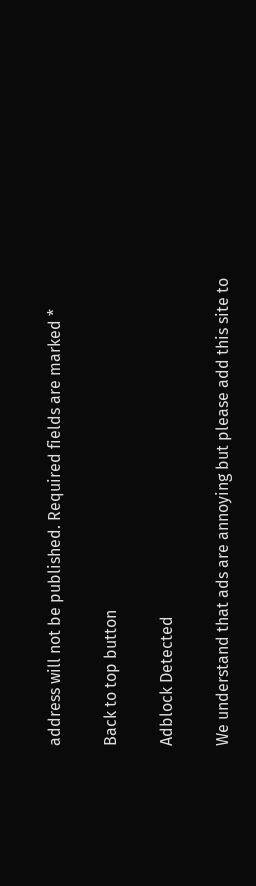address will not be published. Required fields are marked *

Back to top button

Adblock Detected

We understand that ads are annoying but please add this site to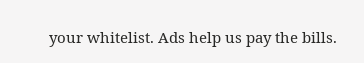your whitelist. Ads help us pay the bills.